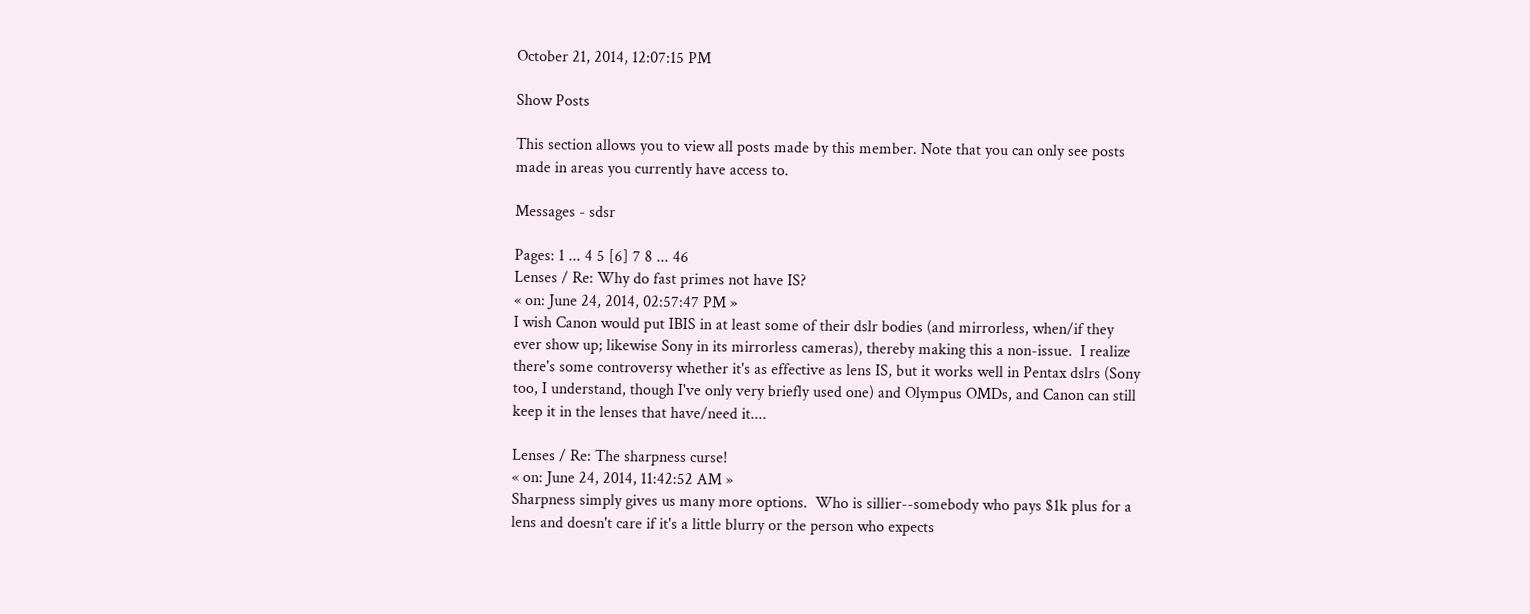October 21, 2014, 12:07:15 PM

Show Posts

This section allows you to view all posts made by this member. Note that you can only see posts made in areas you currently have access to.

Messages - sdsr

Pages: 1 ... 4 5 [6] 7 8 ... 46
Lenses / Re: Why do fast primes not have IS?
« on: June 24, 2014, 02:57:47 PM »
I wish Canon would put IBIS in at least some of their dslr bodies (and mirrorless, when/if they ever show up; likewise Sony in its mirrorless cameras), thereby making this a non-issue.  I realize there's some controversy whether it's as effective as lens IS, but it works well in Pentax dslrs (Sony too, I understand, though I've only very briefly used one) and Olympus OMDs, and Canon can still keep it in the lenses that have/need it....

Lenses / Re: The sharpness curse!
« on: June 24, 2014, 11:42:52 AM »
Sharpness simply gives us many more options.  Who is sillier--somebody who pays $1k plus for a lens and doesn't care if it's a little blurry or the person who expects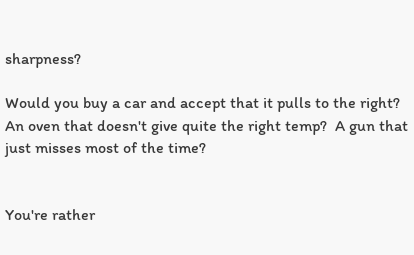sharpness?

Would you buy a car and accept that it pulls to the right?  An oven that doesn't give quite the right temp?  A gun that just misses most of the time?


You're rather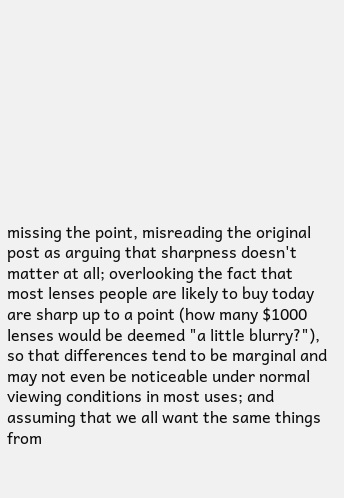missing the point, misreading the original post as arguing that sharpness doesn't matter at all; overlooking the fact that most lenses people are likely to buy today are sharp up to a point (how many $1000 lenses would be deemed "a little blurry?"), so that differences tend to be marginal and may not even be noticeable under normal viewing conditions in most uses; and assuming that we all want the same things from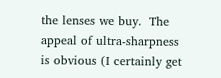the lenses we buy.  The appeal of ultra-sharpness is obvious (I certainly get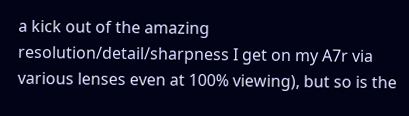a kick out of the amazing resolution/detail/sharpness I get on my A7r via various lenses even at 100% viewing), but so is the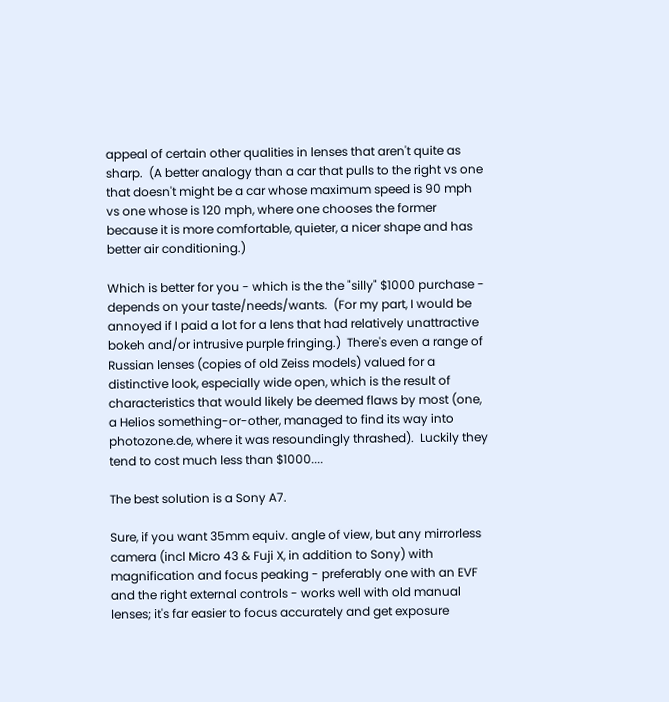appeal of certain other qualities in lenses that aren't quite as sharp.  (A better analogy than a car that pulls to the right vs one that doesn't might be a car whose maximum speed is 90 mph vs one whose is 120 mph, where one chooses the former because it is more comfortable, quieter, a nicer shape and has better air conditioning.)

Which is better for you - which is the the "silly" $1000 purchase - depends on your taste/needs/wants.  (For my part, I would be annoyed if I paid a lot for a lens that had relatively unattractive bokeh and/or intrusive purple fringing.)  There's even a range of Russian lenses (copies of old Zeiss models) valued for a distinctive look, especially wide open, which is the result of characteristics that would likely be deemed flaws by most (one, a Helios something-or-other, managed to find its way into photozone.de, where it was resoundingly thrashed).  Luckily they tend to cost much less than $1000....

The best solution is a Sony A7.

Sure, if you want 35mm equiv. angle of view, but any mirrorless camera (incl Micro 43 & Fuji X, in addition to Sony) with magnification and focus peaking - preferably one with an EVF and the right external controls - works well with old manual lenses; it's far easier to focus accurately and get exposure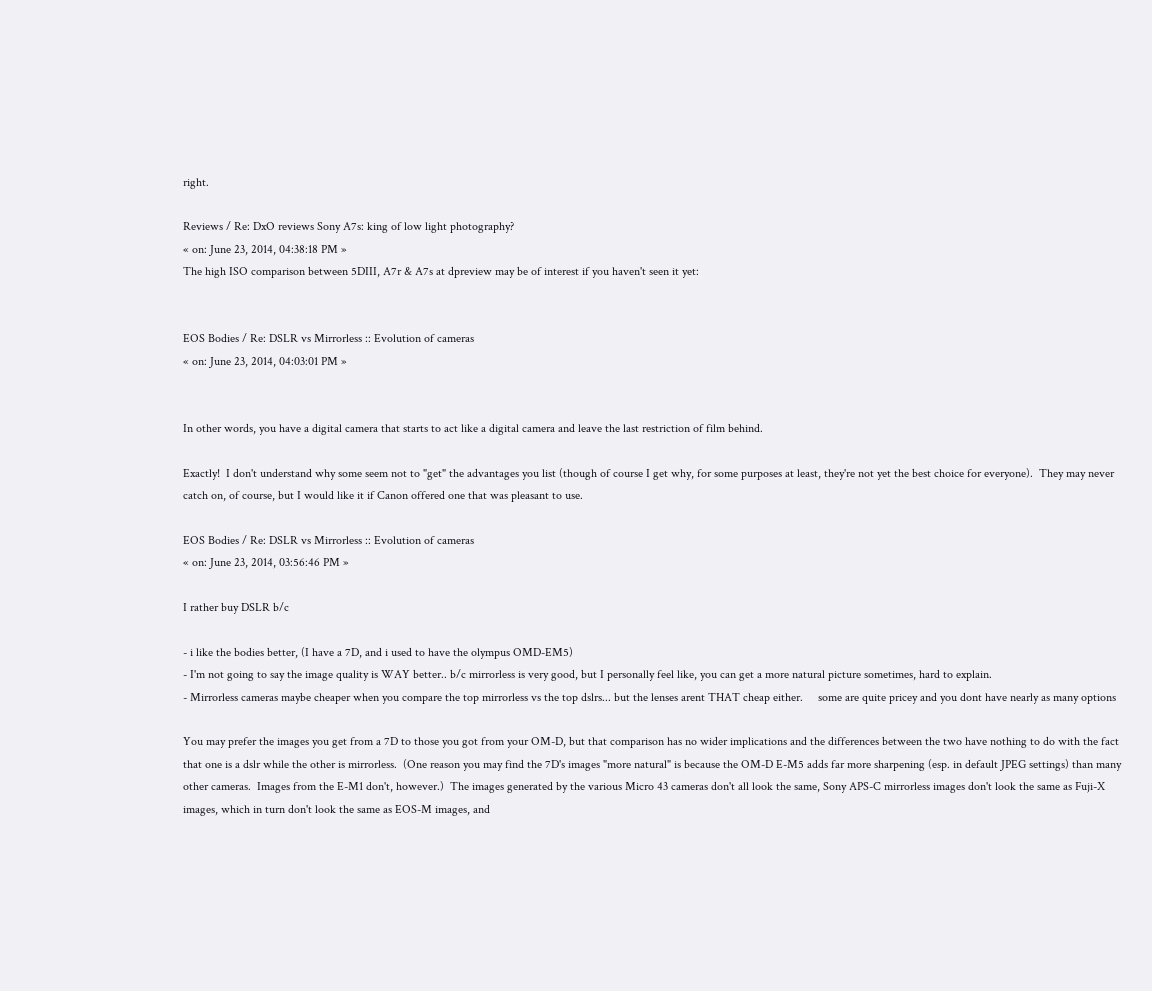right.

Reviews / Re: DxO reviews Sony A7s: king of low light photography?
« on: June 23, 2014, 04:38:18 PM »
The high ISO comparison between 5DIII, A7r & A7s at dpreview may be of interest if you haven't seen it yet:


EOS Bodies / Re: DSLR vs Mirrorless :: Evolution of cameras
« on: June 23, 2014, 04:03:01 PM »


In other words, you have a digital camera that starts to act like a digital camera and leave the last restriction of film behind.

Exactly!  I don't understand why some seem not to "get" the advantages you list (though of course I get why, for some purposes at least, they're not yet the best choice for everyone).  They may never catch on, of course, but I would like it if Canon offered one that was pleasant to use.

EOS Bodies / Re: DSLR vs Mirrorless :: Evolution of cameras
« on: June 23, 2014, 03:56:46 PM »

I rather buy DSLR b/c

- i like the bodies better, (I have a 7D, and i used to have the olympus OMD-EM5)
- I'm not going to say the image quality is WAY better.. b/c mirrorless is very good, but I personally feel like, you can get a more natural picture sometimes, hard to explain.
- Mirrorless cameras maybe cheaper when you compare the top mirrorless vs the top dslrs... but the lenses arent THAT cheap either.     some are quite pricey and you dont have nearly as many options

You may prefer the images you get from a 7D to those you got from your OM-D, but that comparison has no wider implications and the differences between the two have nothing to do with the fact that one is a dslr while the other is mirrorless.  (One reason you may find the 7D's images "more natural" is because the OM-D E-M5 adds far more sharpening (esp. in default JPEG settings) than many other cameras.  Images from the E-M1 don't, however.)  The images generated by the various Micro 43 cameras don't all look the same, Sony APS-C mirrorless images don't look the same as Fuji-X images, which in turn don't look the same as EOS-M images, and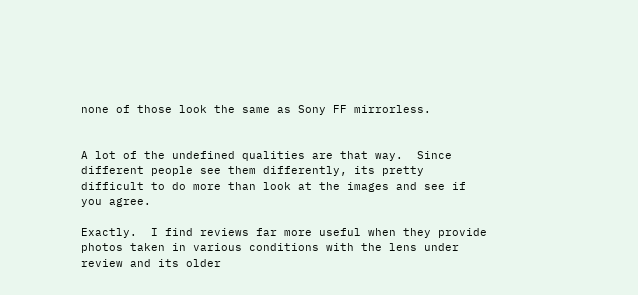none of those look the same as Sony FF mirrorless.


A lot of the undefined qualities are that way.  Since different people see them differently, its pretty difficult to do more than look at the images and see if you agree.

Exactly.  I find reviews far more useful when they provide photos taken in various conditions with the lens under review and its older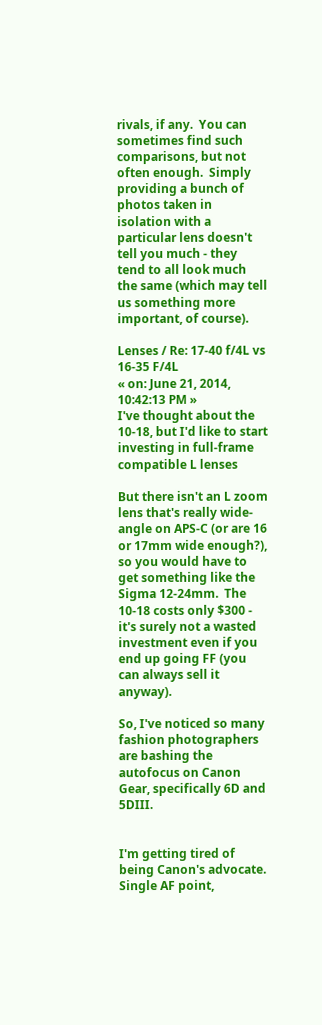rivals, if any.  You can sometimes find such comparisons, but not often enough.  Simply providing a bunch of photos taken in isolation with a particular lens doesn't tell you much - they tend to all look much the same (which may tell us something more important, of course).

Lenses / Re: 17-40 f/4L vs 16-35 F/4L
« on: June 21, 2014, 10:42:13 PM »
I've thought about the 10-18, but I'd like to start investing in full-frame compatible L lenses

But there isn't an L zoom lens that's really wide-angle on APS-C (or are 16 or 17mm wide enough?), so you would have to get something like the Sigma 12-24mm.  The 10-18 costs only $300 - it's surely not a wasted investment even if you end up going FF (you can always sell it anyway).

So, I've noticed so many fashion photographers are bashing the autofocus on Canon Gear, specifically 6D and 5DIII.


I'm getting tired of being Canon's advocate. Single AF point,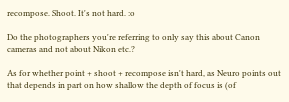recompose. Shoot. It's not hard. :o

Do the photographers you're referring to only say this about Canon cameras and not about Nikon etc.?

As for whether point + shoot + recompose isn't hard, as Neuro points out that depends in part on how shallow the depth of focus is (of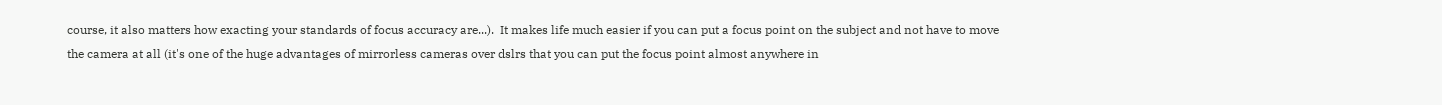course, it also matters how exacting your standards of focus accuracy are...).  It makes life much easier if you can put a focus point on the subject and not have to move the camera at all (it's one of the huge advantages of mirrorless cameras over dslrs that you can put the focus point almost anywhere in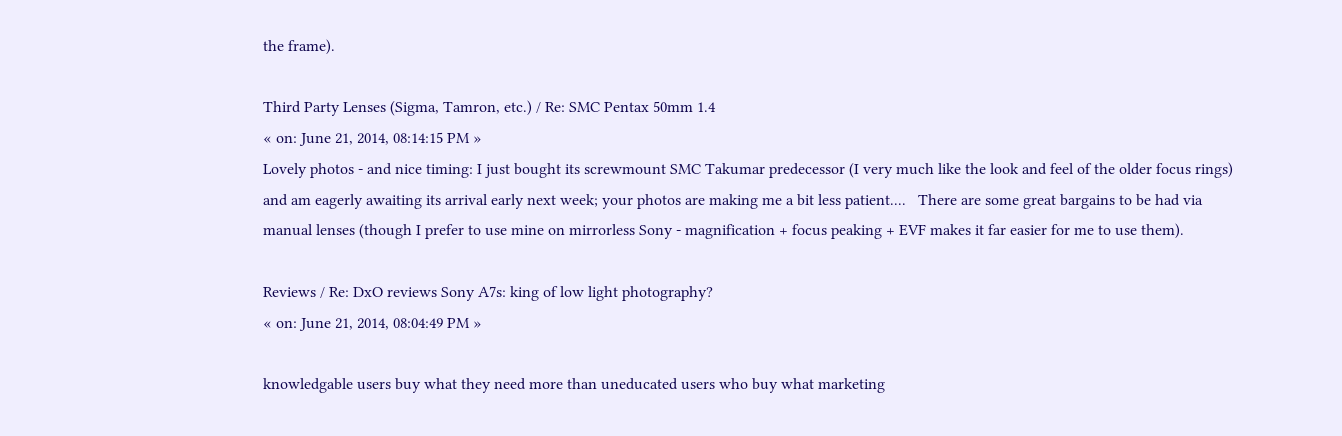the frame).

Third Party Lenses (Sigma, Tamron, etc.) / Re: SMC Pentax 50mm 1.4
« on: June 21, 2014, 08:14:15 PM »
Lovely photos - and nice timing: I just bought its screwmount SMC Takumar predecessor (I very much like the look and feel of the older focus rings) and am eagerly awaiting its arrival early next week; your photos are making me a bit less patient....   There are some great bargains to be had via manual lenses (though I prefer to use mine on mirrorless Sony - magnification + focus peaking + EVF makes it far easier for me to use them).

Reviews / Re: DxO reviews Sony A7s: king of low light photography?
« on: June 21, 2014, 08:04:49 PM »

knowledgable users buy what they need more than uneducated users who buy what marketing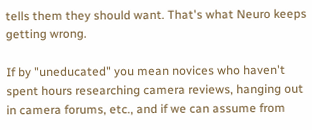tells them they should want. That's what Neuro keeps getting wrong.

If by "uneducated" you mean novices who haven't spent hours researching camera reviews, hanging out in camera forums, etc., and if we can assume from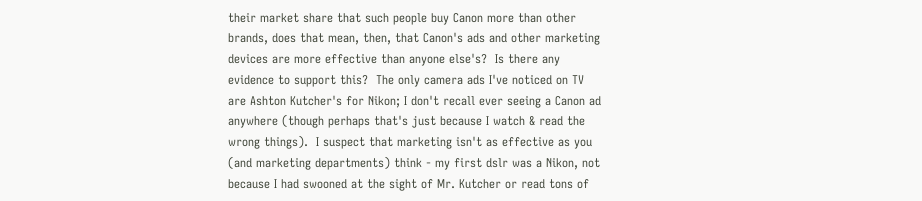their market share that such people buy Canon more than other brands, does that mean, then, that Canon's ads and other marketing devices are more effective than anyone else's?  Is there any evidence to support this?  The only camera ads I've noticed on TV are Ashton Kutcher's for Nikon; I don't recall ever seeing a Canon ad anywhere (though perhaps that's just because I watch & read the wrong things).  I suspect that marketing isn't as effective as you (and marketing departments) think - my first dslr was a Nikon, not because I had swooned at the sight of Mr. Kutcher or read tons of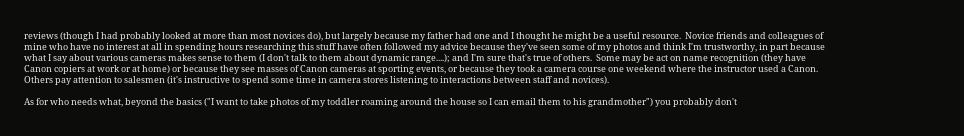reviews (though I had probably looked at more than most novices do), but largely because my father had one and I thought he might be a useful resource.  Novice friends and colleagues of mine who have no interest at all in spending hours researching this stuff have often followed my advice because they've seen some of my photos and think I'm trustworthy, in part because what I say about various cameras makes sense to them (I don't talk to them about dynamic range....); and I'm sure that's true of others.  Some may be act on name recognition (they have Canon copiers at work or at home) or because they see masses of Canon cameras at sporting events, or because they took a camera course one weekend where the instructor used a Canon.  Others pay attention to salesmen (it's instructive to spend some time in camera stores listening to interactions between staff and novices).

As for who needs what, beyond the basics ("I want to take photos of my toddler roaming around the house so I can email them to his grandmother") you probably don't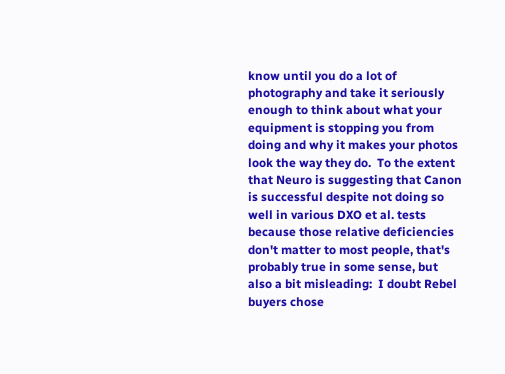know until you do a lot of photography and take it seriously enough to think about what your equipment is stopping you from doing and why it makes your photos look the way they do.  To the extent that Neuro is suggesting that Canon is successful despite not doing so well in various DXO et al. tests because those relative deficiencies don't matter to most people, that's probably true in some sense, but also a bit misleading:  I doubt Rebel buyers chose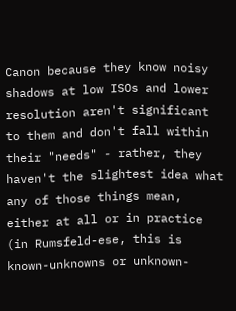Canon because they know noisy shadows at low ISOs and lower resolution aren't significant to them and don't fall within their "needs" - rather, they haven't the slightest idea what any of those things mean, either at all or in practice (in Rumsfeld-ese, this is known-unknowns or unknown-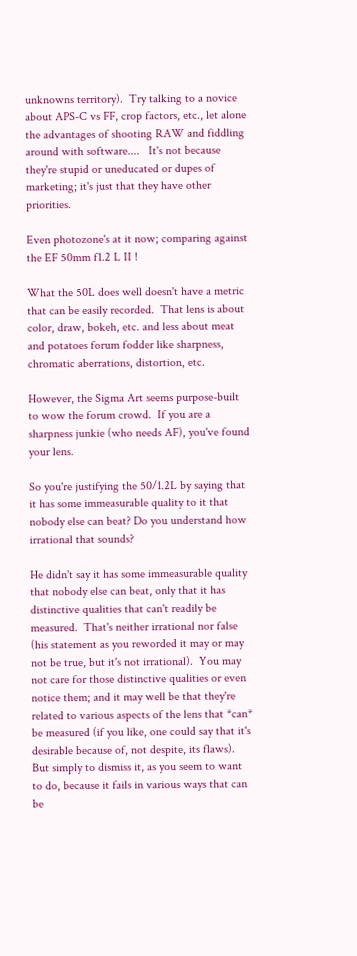unknowns territory).  Try talking to a novice about APS-C vs FF, crop factors, etc., let alone the advantages of shooting RAW and fiddling around with software....   It's not because they're stupid or uneducated or dupes of marketing; it's just that they have other priorities.

Even photozone's at it now; comparing against the EF 50mm f1.2 L II !

What the 50L does well doesn't have a metric that can be easily recorded.  That lens is about color, draw, bokeh, etc. and less about meat and potatoes forum fodder like sharpness, chromatic aberrations, distortion, etc.

However, the Sigma Art seems purpose-built to wow the forum crowd.  If you are a sharpness junkie (who needs AF), you've found your lens.

So you're justifying the 50/1.2L by saying that it has some immeasurable quality to it that nobody else can beat? Do you understand how irrational that sounds?

He didn't say it has some immeasurable quality that nobody else can beat, only that it has distinctive qualities that can't readily be measured.  That's neither irrational nor false (his statement as you reworded it may or may not be true, but it's not irrational).  You may not care for those distinctive qualities or even notice them; and it may well be that they're related to various aspects of the lens that *can* be measured (if you like, one could say that it's desirable because of, not despite, its flaws). But simply to dismiss it, as you seem to want to do, because it fails in various ways that can be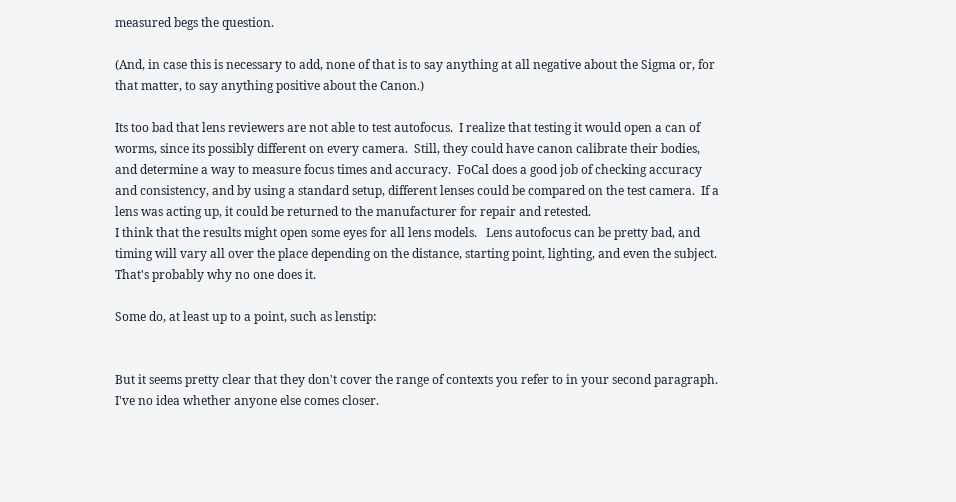measured begs the question.

(And, in case this is necessary to add, none of that is to say anything at all negative about the Sigma or, for that matter, to say anything positive about the Canon.)

Its too bad that lens reviewers are not able to test autofocus.  I realize that testing it would open a can of worms, since its possibly different on every camera.  Still, they could have canon calibrate their bodies, and determine a way to measure focus times and accuracy.  FoCal does a good job of checking accuracy and consistency, and by using a standard setup, different lenses could be compared on the test camera.  If a lens was acting up, it could be returned to the manufacturer for repair and retested.
I think that the results might open some eyes for all lens models.   Lens autofocus can be pretty bad, and timing will vary all over the place depending on the distance, starting point, lighting, and even the subject.  That's probably why no one does it.

Some do, at least up to a point, such as lenstip:


But it seems pretty clear that they don't cover the range of contexts you refer to in your second paragraph.  I've no idea whether anyone else comes closer.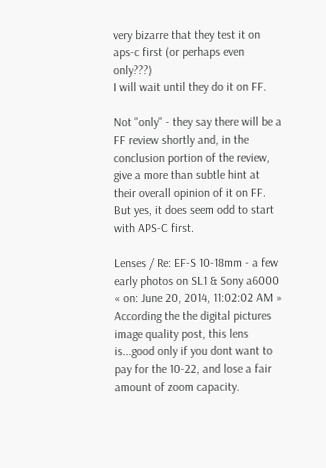very bizarre that they test it on aps-c first (or perhaps even only???)
I will wait until they do it on FF.

Not "only" - they say there will be a FF review shortly and, in the conclusion portion of the review, give a more than subtle hint at their overall opinion of it on FF.  But yes, it does seem odd to start with APS-C first.

Lenses / Re: EF-S 10-18mm - a few early photos on SL1 & Sony a6000
« on: June 20, 2014, 11:02:02 AM »
According the the digital pictures image quality post, this lens is...good only if you dont want to pay for the 10-22, and lose a fair amount of zoom capacity.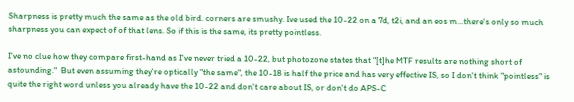Sharpness is pretty much the same as the old bird. corners are smushy. Ive used the 10-22 on a 7d, t2i, and an eos m...there's only so much sharpness you can expect of of that lens. So if this is the same, its pretty pointless.

I've no clue how they compare first-hand as I've never tried a 10-22, but photozone states that "[t]he MTF results are nothing short of astounding."  But even assuming they're optically "the same", the 10-18 is half the price and has very effective IS, so I don't think "pointless" is quite the right word unless you already have the 10-22 and don't care about IS, or don't do APS-C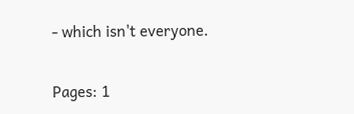- which isn't everyone.

Pages: 1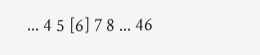... 4 5 [6] 7 8 ... 46